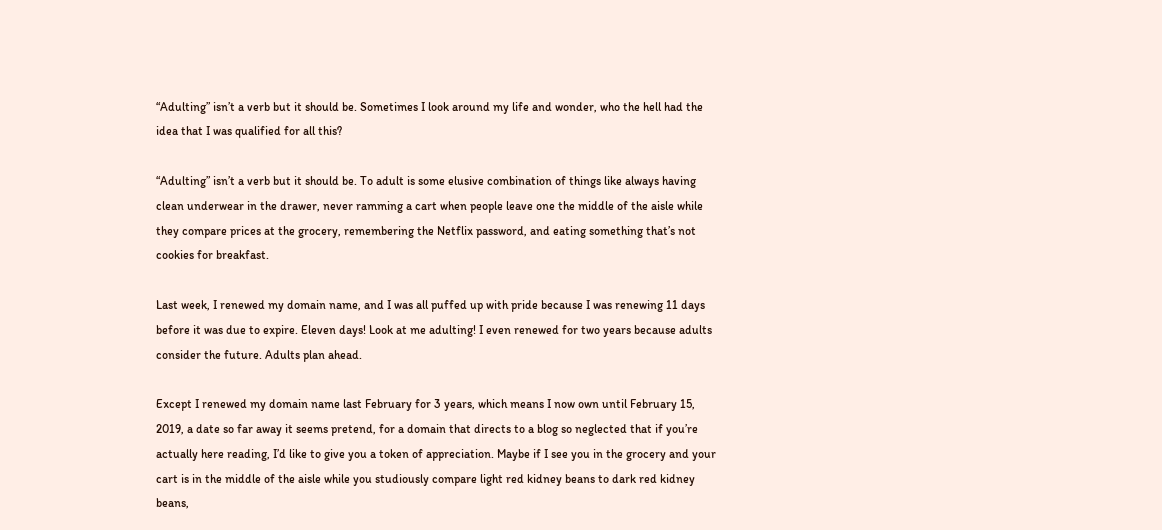“Adulting” isn’t a verb but it should be. Sometimes I look around my life and wonder, who the hell had the idea that I was qualified for all this?

“Adulting” isn’t a verb but it should be. To adult is some elusive combination of things like always having clean underwear in the drawer, never ramming a cart when people leave one the middle of the aisle while they compare prices at the grocery, remembering the Netflix password, and eating something that’s not cookies for breakfast.

Last week, I renewed my domain name, and I was all puffed up with pride because I was renewing 11 days before it was due to expire. Eleven days! Look at me adulting! I even renewed for two years because adults consider the future. Adults plan ahead.

Except I renewed my domain name last February for 3 years, which means I now own until February 15, 2019, a date so far away it seems pretend, for a domain that directs to a blog so neglected that if you’re actually here reading, I’d like to give you a token of appreciation. Maybe if I see you in the grocery and your cart is in the middle of the aisle while you studiously compare light red kidney beans to dark red kidney beans,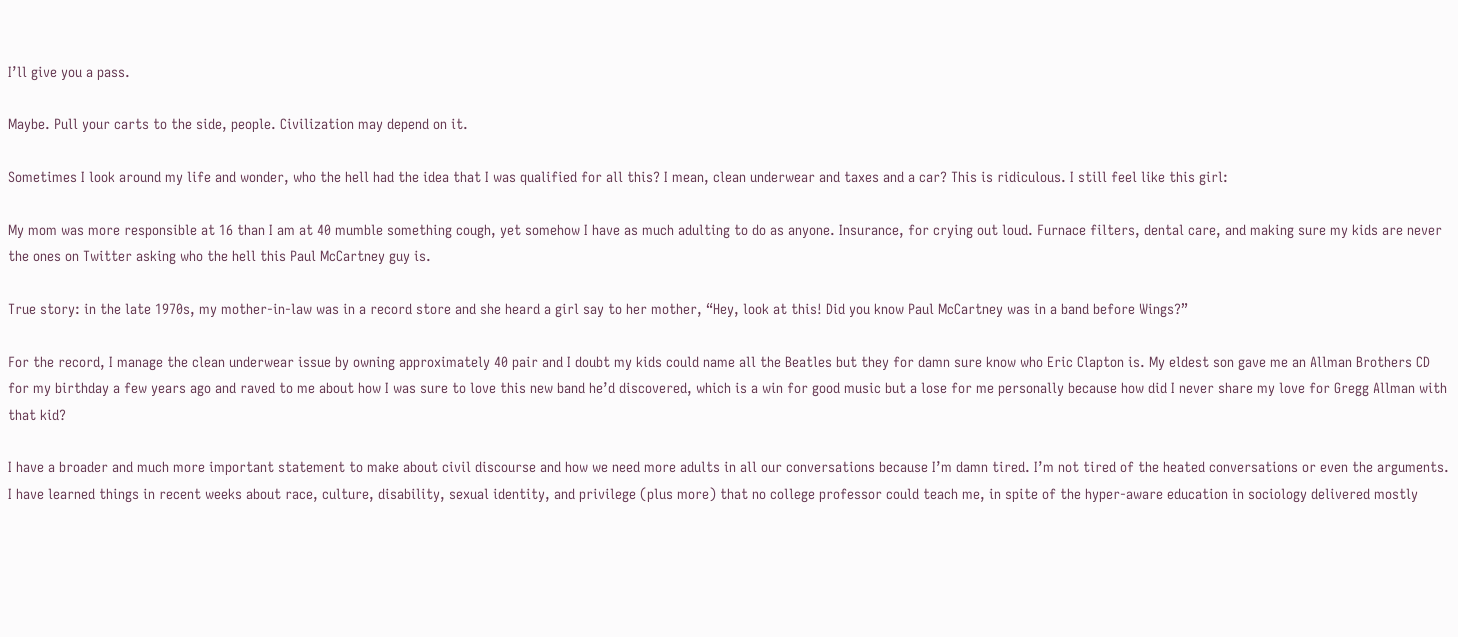I’ll give you a pass.

Maybe. Pull your carts to the side, people. Civilization may depend on it.

Sometimes I look around my life and wonder, who the hell had the idea that I was qualified for all this? I mean, clean underwear and taxes and a car? This is ridiculous. I still feel like this girl:

My mom was more responsible at 16 than I am at 40 mumble something cough, yet somehow I have as much adulting to do as anyone. Insurance, for crying out loud. Furnace filters, dental care, and making sure my kids are never the ones on Twitter asking who the hell this Paul McCartney guy is.

True story: in the late 1970s, my mother-in-law was in a record store and she heard a girl say to her mother, “Hey, look at this! Did you know Paul McCartney was in a band before Wings?”

For the record, I manage the clean underwear issue by owning approximately 40 pair and I doubt my kids could name all the Beatles but they for damn sure know who Eric Clapton is. My eldest son gave me an Allman Brothers CD for my birthday a few years ago and raved to me about how I was sure to love this new band he’d discovered, which is a win for good music but a lose for me personally because how did I never share my love for Gregg Allman with that kid?

I have a broader and much more important statement to make about civil discourse and how we need more adults in all our conversations because I’m damn tired. I’m not tired of the heated conversations or even the arguments. I have learned things in recent weeks about race, culture, disability, sexual identity, and privilege (plus more) that no college professor could teach me, in spite of the hyper-aware education in sociology delivered mostly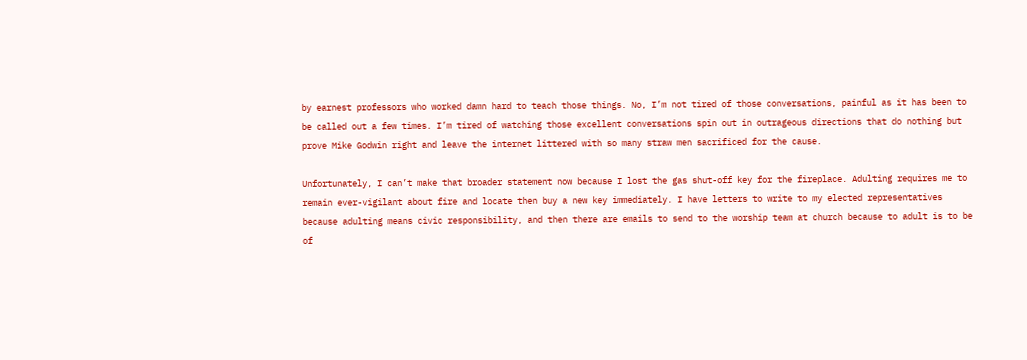by earnest professors who worked damn hard to teach those things. No, I’m not tired of those conversations, painful as it has been to be called out a few times. I’m tired of watching those excellent conversations spin out in outrageous directions that do nothing but prove Mike Godwin right and leave the internet littered with so many straw men sacrificed for the cause.

Unfortunately, I can’t make that broader statement now because I lost the gas shut-off key for the fireplace. Adulting requires me to remain ever-vigilant about fire and locate then buy a new key immediately. I have letters to write to my elected representatives because adulting means civic responsibility, and then there are emails to send to the worship team at church because to adult is to be of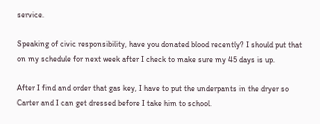service.

Speaking of civic responsibility, have you donated blood recently? I should put that on my schedule for next week after I check to make sure my 45 days is up.

After I find and order that gas key, I have to put the underpants in the dryer so Carter and I can get dressed before I take him to school.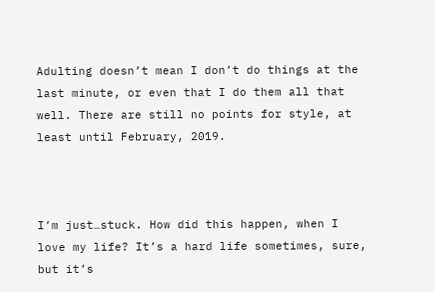Adulting doesn’t mean I don’t do things at the last minute, or even that I do them all that well. There are still no points for style, at least until February, 2019.



I’m just…stuck. How did this happen, when I love my life? It’s a hard life sometimes, sure, but it’s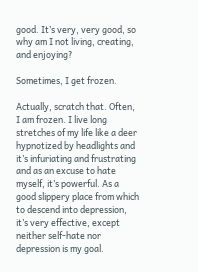good. It’s very, very good, so why am I not living, creating, and enjoying?

Sometimes, I get frozen.

Actually, scratch that. Often, I am frozen. I live long stretches of my life like a deer hypnotized by headlights and it’s infuriating and frustrating and as an excuse to hate myself, it’s powerful. As a good slippery place from which to descend into depression, it’s very effective, except neither self-hate nor depression is my goal.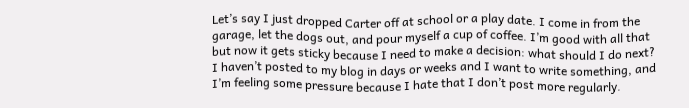Let’s say I just dropped Carter off at school or a play date. I come in from the garage, let the dogs out, and pour myself a cup of coffee. I’m good with all that but now it gets sticky because I need to make a decision: what should I do next? I haven’t posted to my blog in days or weeks and I want to write something, and I’m feeling some pressure because I hate that I don’t post more regularly.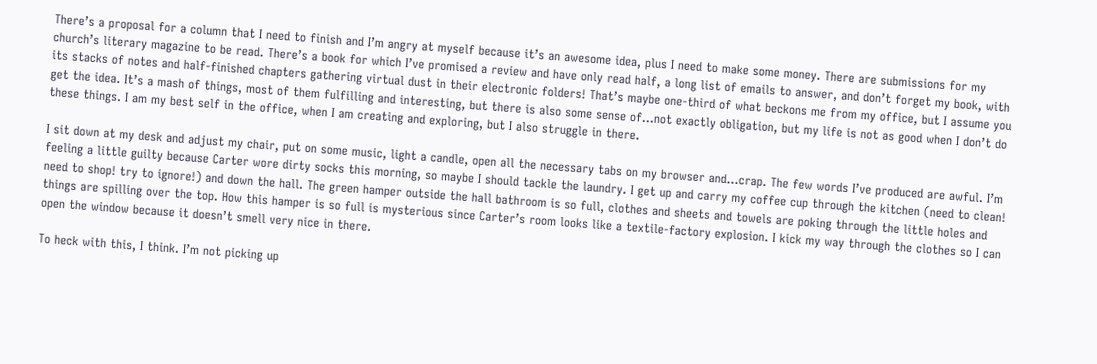There’s a proposal for a column that I need to finish and I’m angry at myself because it’s an awesome idea, plus I need to make some money. There are submissions for my church’s literary magazine to be read. There’s a book for which I’ve promised a review and have only read half, a long list of emails to answer, and don’t forget my book, with its stacks of notes and half-finished chapters gathering virtual dust in their electronic folders! That’s maybe one-third of what beckons me from my office, but I assume you get the idea. It’s a mash of things, most of them fulfilling and interesting, but there is also some sense of…not exactly obligation, but my life is not as good when I don’t do these things. I am my best self in the office, when I am creating and exploring, but I also struggle in there.

I sit down at my desk and adjust my chair, put on some music, light a candle, open all the necessary tabs on my browser and…crap. The few words I’ve produced are awful. I’m feeling a little guilty because Carter wore dirty socks this morning, so maybe I should tackle the laundry. I get up and carry my coffee cup through the kitchen (need to clean! need to shop! try to ignore!) and down the hall. The green hamper outside the hall bathroom is so full, clothes and sheets and towels are poking through the little holes and things are spilling over the top. How this hamper is so full is mysterious since Carter’s room looks like a textile-factory explosion. I kick my way through the clothes so I can open the window because it doesn’t smell very nice in there.

To heck with this, I think. I’m not picking up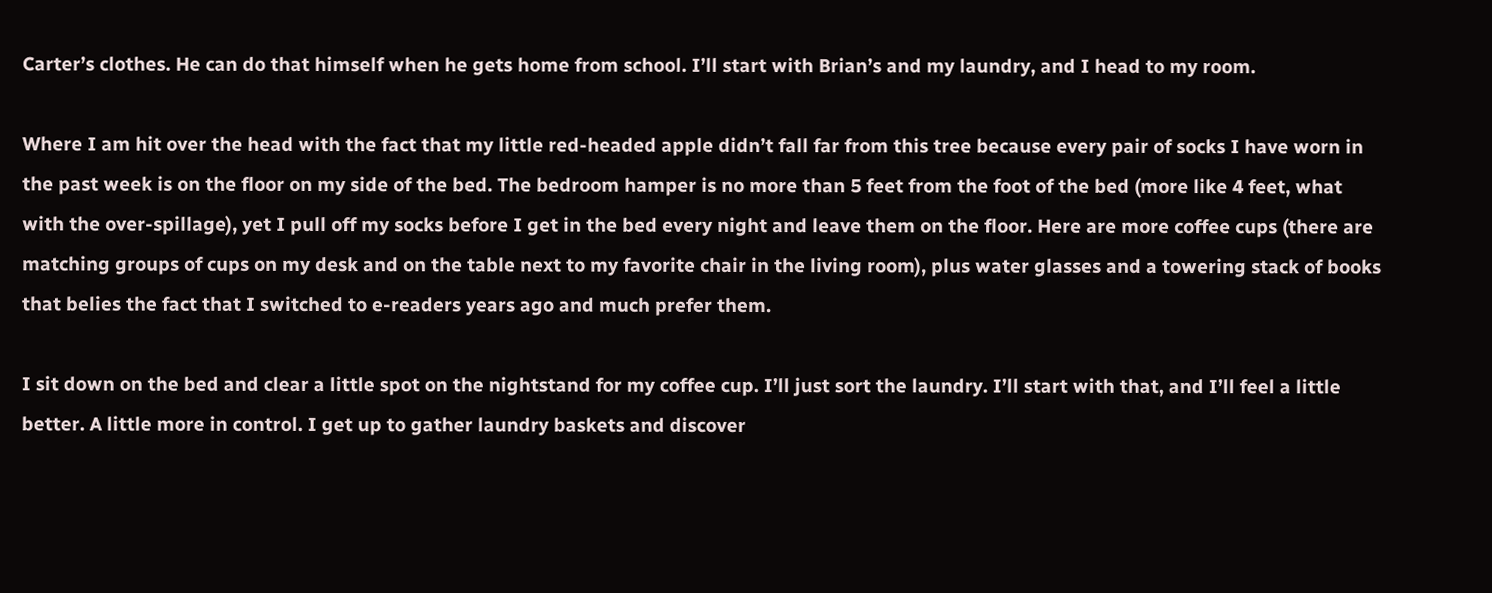Carter’s clothes. He can do that himself when he gets home from school. I’ll start with Brian’s and my laundry, and I head to my room.

Where I am hit over the head with the fact that my little red-headed apple didn’t fall far from this tree because every pair of socks I have worn in the past week is on the floor on my side of the bed. The bedroom hamper is no more than 5 feet from the foot of the bed (more like 4 feet, what with the over-spillage), yet I pull off my socks before I get in the bed every night and leave them on the floor. Here are more coffee cups (there are matching groups of cups on my desk and on the table next to my favorite chair in the living room), plus water glasses and a towering stack of books that belies the fact that I switched to e-readers years ago and much prefer them.

I sit down on the bed and clear a little spot on the nightstand for my coffee cup. I’ll just sort the laundry. I’ll start with that, and I’ll feel a little better. A little more in control. I get up to gather laundry baskets and discover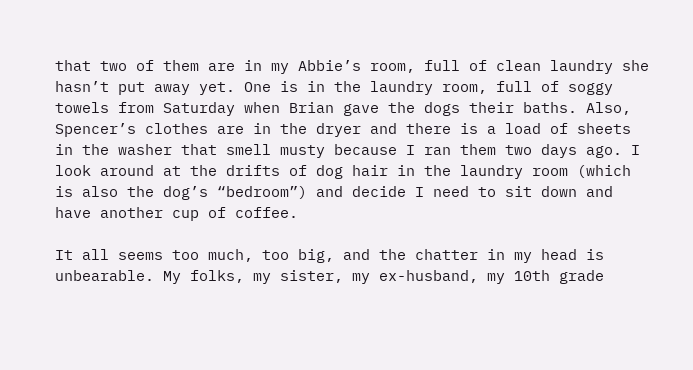that two of them are in my Abbie’s room, full of clean laundry she hasn’t put away yet. One is in the laundry room, full of soggy towels from Saturday when Brian gave the dogs their baths. Also, Spencer’s clothes are in the dryer and there is a load of sheets in the washer that smell musty because I ran them two days ago. I look around at the drifts of dog hair in the laundry room (which is also the dog’s “bedroom”) and decide I need to sit down and have another cup of coffee.

It all seems too much, too big, and the chatter in my head is unbearable. My folks, my sister, my ex-husband, my 10th grade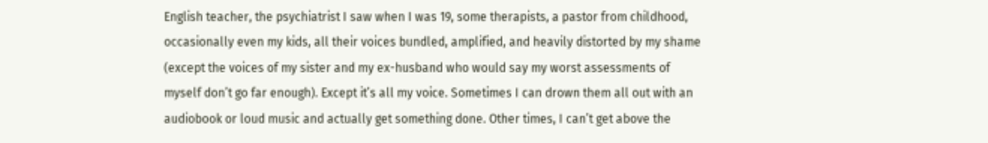English teacher, the psychiatrist I saw when I was 19, some therapists, a pastor from childhood, occasionally even my kids, all their voices bundled, amplified, and heavily distorted by my shame (except the voices of my sister and my ex-husband who would say my worst assessments of myself don’t go far enough). Except it’s all my voice. Sometimes I can drown them all out with an audiobook or loud music and actually get something done. Other times, I can’t get above the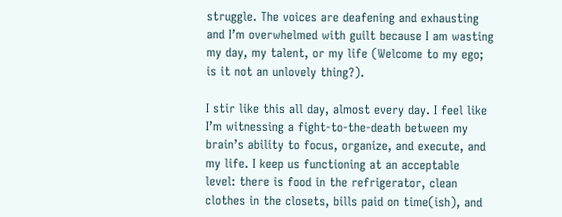struggle. The voices are deafening and exhausting and I’m overwhelmed with guilt because I am wasting my day, my talent, or my life (Welcome to my ego; is it not an unlovely thing?).

I stir like this all day, almost every day. I feel like I’m witnessing a fight-to-the-death between my brain’s ability to focus, organize, and execute, and my life. I keep us functioning at an acceptable level: there is food in the refrigerator, clean clothes in the closets, bills paid on time(ish), and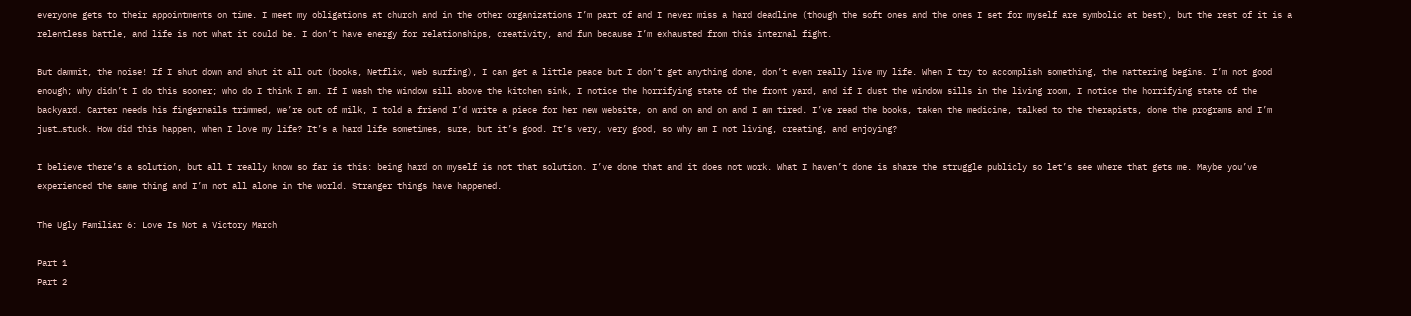everyone gets to their appointments on time. I meet my obligations at church and in the other organizations I’m part of and I never miss a hard deadline (though the soft ones and the ones I set for myself are symbolic at best), but the rest of it is a relentless battle, and life is not what it could be. I don’t have energy for relationships, creativity, and fun because I’m exhausted from this internal fight.

But dammit, the noise! If I shut down and shut it all out (books, Netflix, web surfing), I can get a little peace but I don’t get anything done, don’t even really live my life. When I try to accomplish something, the nattering begins. I’m not good enough; why didn’t I do this sooner; who do I think I am. If I wash the window sill above the kitchen sink, I notice the horrifying state of the front yard, and if I dust the window sills in the living room, I notice the horrifying state of the backyard. Carter needs his fingernails trimmed, we’re out of milk, I told a friend I’d write a piece for her new website, on and on and on and I am tired. I’ve read the books, taken the medicine, talked to the therapists, done the programs and I’m just…stuck. How did this happen, when I love my life? It’s a hard life sometimes, sure, but it’s good. It’s very, very good, so why am I not living, creating, and enjoying?

I believe there’s a solution, but all I really know so far is this: being hard on myself is not that solution. I’ve done that and it does not work. What I haven’t done is share the struggle publicly so let’s see where that gets me. Maybe you’ve experienced the same thing and I’m not all alone in the world. Stranger things have happened.

The Ugly Familiar 6: Love Is Not a Victory March

Part 1
Part 2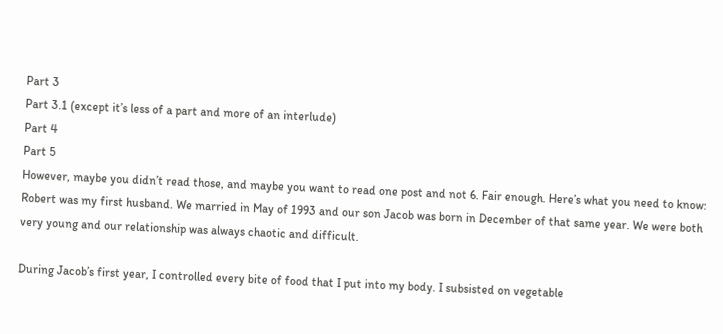Part 3
Part 3.1 (except it’s less of a part and more of an interlude)
Part 4
Part 5
However, maybe you didn’t read those, and maybe you want to read one post and not 6. Fair enough. Here’s what you need to know: Robert was my first husband. We married in May of 1993 and our son Jacob was born in December of that same year. We were both very young and our relationship was always chaotic and difficult.

During Jacob’s first year, I controlled every bite of food that I put into my body. I subsisted on vegetable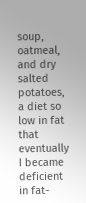soup, oatmeal, and dry salted potatoes, a diet so low in fat that eventually I became deficient in fat-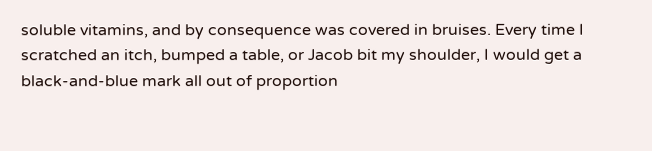soluble vitamins, and by consequence was covered in bruises. Every time I scratched an itch, bumped a table, or Jacob bit my shoulder, I would get a black-and-blue mark all out of proportion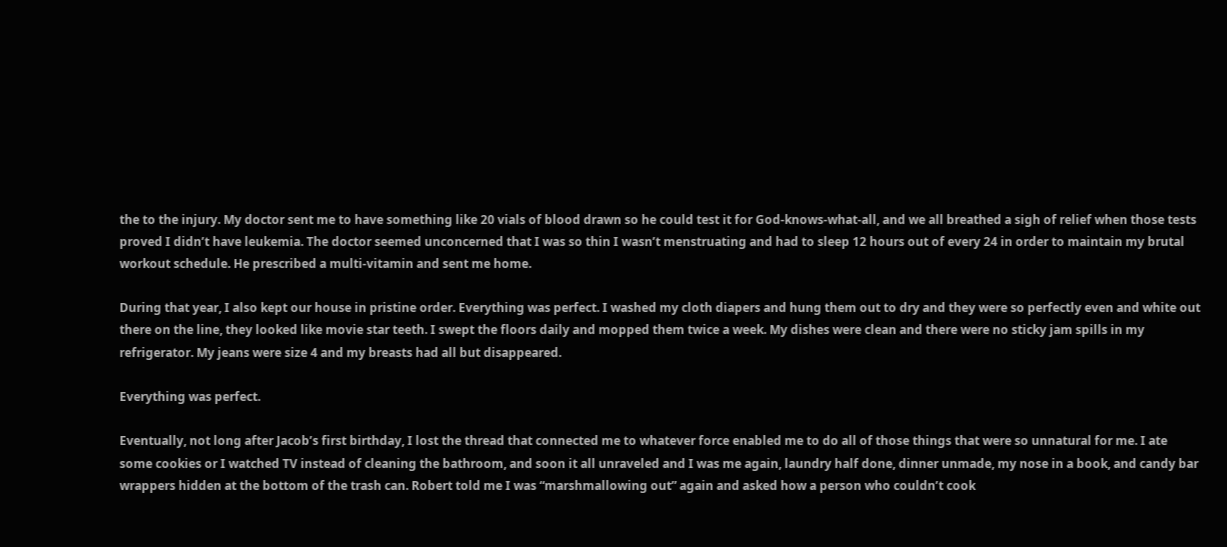the to the injury. My doctor sent me to have something like 20 vials of blood drawn so he could test it for God-knows-what-all, and we all breathed a sigh of relief when those tests proved I didn’t have leukemia. The doctor seemed unconcerned that I was so thin I wasn’t menstruating and had to sleep 12 hours out of every 24 in order to maintain my brutal workout schedule. He prescribed a multi-vitamin and sent me home.

During that year, I also kept our house in pristine order. Everything was perfect. I washed my cloth diapers and hung them out to dry and they were so perfectly even and white out there on the line, they looked like movie star teeth. I swept the floors daily and mopped them twice a week. My dishes were clean and there were no sticky jam spills in my refrigerator. My jeans were size 4 and my breasts had all but disappeared.

Everything was perfect.

Eventually, not long after Jacob’s first birthday, I lost the thread that connected me to whatever force enabled me to do all of those things that were so unnatural for me. I ate some cookies or I watched TV instead of cleaning the bathroom, and soon it all unraveled and I was me again, laundry half done, dinner unmade, my nose in a book, and candy bar wrappers hidden at the bottom of the trash can. Robert told me I was “marshmallowing out” again and asked how a person who couldn’t cook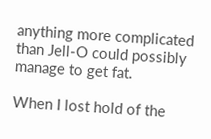anything more complicated than Jell-O could possibly manage to get fat.

When I lost hold of the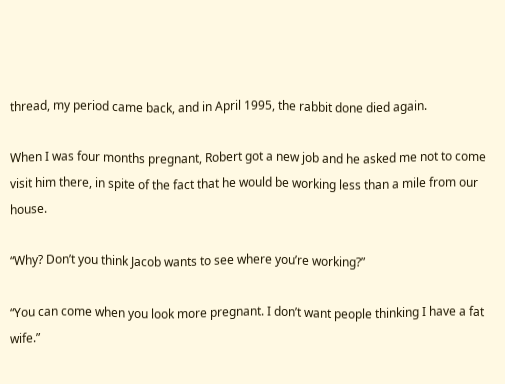thread, my period came back, and in April 1995, the rabbit done died again.

When I was four months pregnant, Robert got a new job and he asked me not to come visit him there, in spite of the fact that he would be working less than a mile from our house.

“Why? Don’t you think Jacob wants to see where you’re working?”

“You can come when you look more pregnant. I don’t want people thinking I have a fat wife.”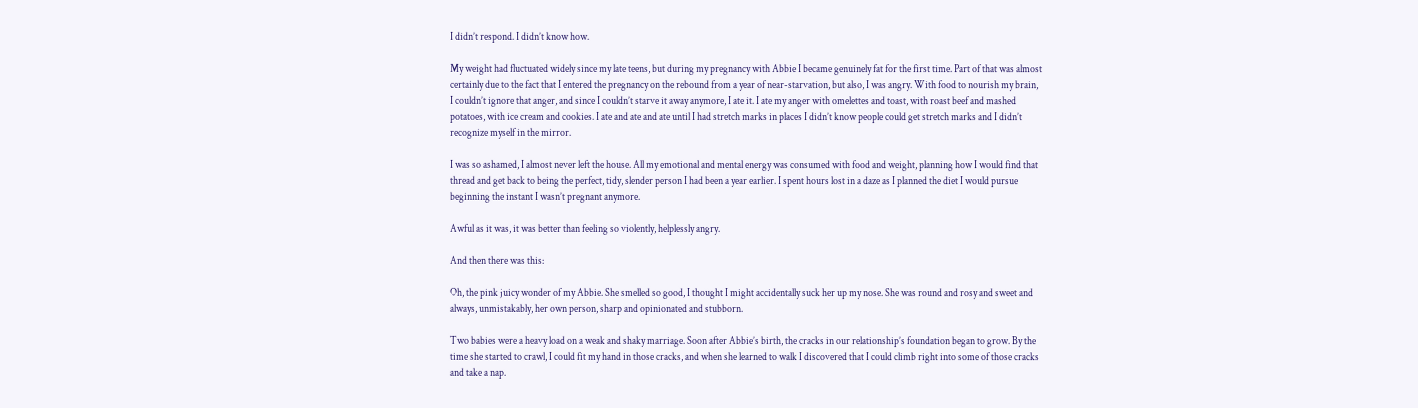I didn’t respond. I didn’t know how.

My weight had fluctuated widely since my late teens, but during my pregnancy with Abbie I became genuinely fat for the first time. Part of that was almost certainly due to the fact that I entered the pregnancy on the rebound from a year of near-starvation, but also, I was angry. With food to nourish my brain, I couldn’t ignore that anger, and since I couldn’t starve it away anymore, I ate it. I ate my anger with omelettes and toast, with roast beef and mashed potatoes, with ice cream and cookies. I ate and ate and ate until I had stretch marks in places I didn’t know people could get stretch marks and I didn’t recognize myself in the mirror.

I was so ashamed, I almost never left the house. All my emotional and mental energy was consumed with food and weight, planning how I would find that thread and get back to being the perfect, tidy, slender person I had been a year earlier. I spent hours lost in a daze as I planned the diet I would pursue beginning the instant I wasn’t pregnant anymore.

Awful as it was, it was better than feeling so violently, helplessly angry.

And then there was this:

Oh, the pink juicy wonder of my Abbie. She smelled so good, I thought I might accidentally suck her up my nose. She was round and rosy and sweet and always, unmistakably, her own person, sharp and opinionated and stubborn.

Two babies were a heavy load on a weak and shaky marriage. Soon after Abbie’s birth, the cracks in our relationship’s foundation began to grow. By the time she started to crawl, I could fit my hand in those cracks, and when she learned to walk I discovered that I could climb right into some of those cracks and take a nap.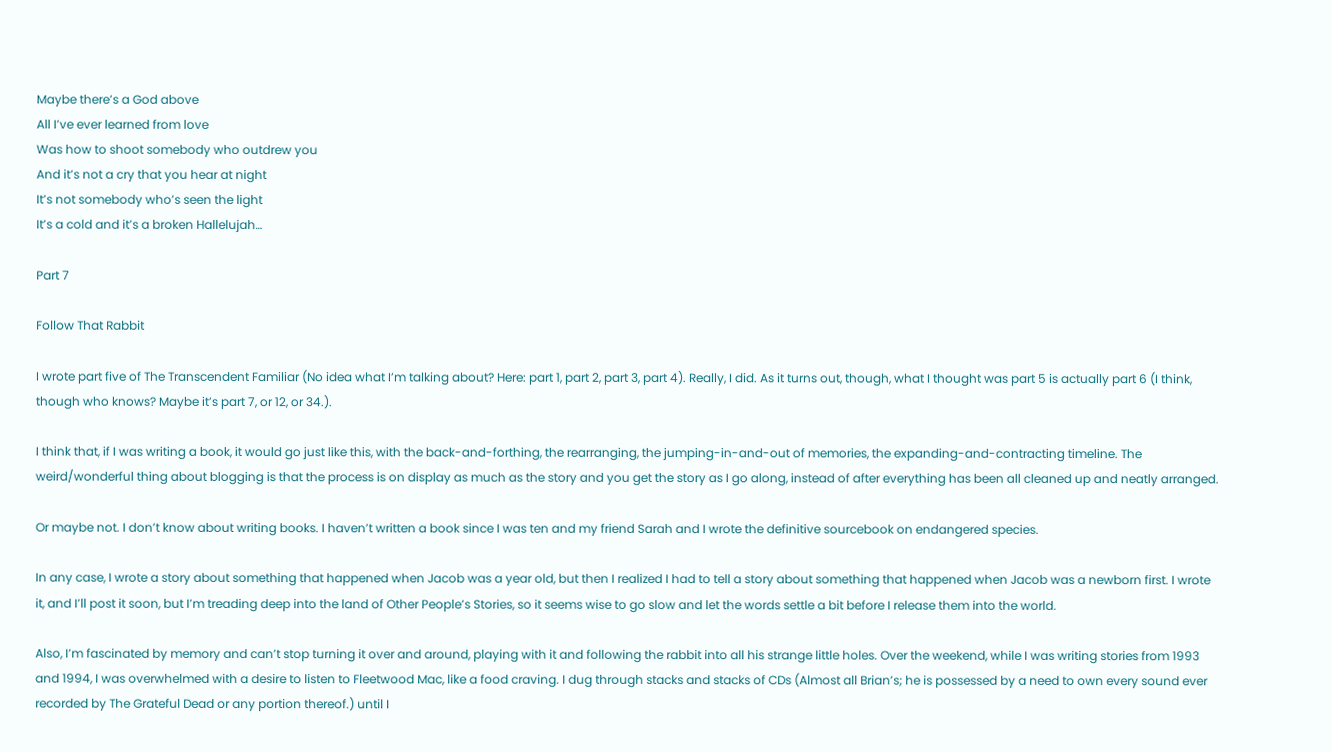Maybe there’s a God above
All I’ve ever learned from love
Was how to shoot somebody who outdrew you
And it’s not a cry that you hear at night
It’s not somebody who’s seen the light
It’s a cold and it’s a broken Hallelujah…

Part 7

Follow That Rabbit

I wrote part five of The Transcendent Familiar (No idea what I’m talking about? Here: part 1, part 2, part 3, part 4). Really, I did. As it turns out, though, what I thought was part 5 is actually part 6 (I think, though who knows? Maybe it’s part 7, or 12, or 34.).

I think that, if I was writing a book, it would go just like this, with the back-and-forthing, the rearranging, the jumping-in-and-out of memories, the expanding-and-contracting timeline. The weird/wonderful thing about blogging is that the process is on display as much as the story and you get the story as I go along, instead of after everything has been all cleaned up and neatly arranged.

Or maybe not. I don’t know about writing books. I haven’t written a book since I was ten and my friend Sarah and I wrote the definitive sourcebook on endangered species.

In any case, I wrote a story about something that happened when Jacob was a year old, but then I realized I had to tell a story about something that happened when Jacob was a newborn first. I wrote it, and I’ll post it soon, but I’m treading deep into the land of Other People’s Stories, so it seems wise to go slow and let the words settle a bit before I release them into the world.

Also, I’m fascinated by memory and can’t stop turning it over and around, playing with it and following the rabbit into all his strange little holes. Over the weekend, while I was writing stories from 1993 and 1994, I was overwhelmed with a desire to listen to Fleetwood Mac, like a food craving. I dug through stacks and stacks of CDs (Almost all Brian’s; he is possessed by a need to own every sound ever recorded by The Grateful Dead or any portion thereof.) until I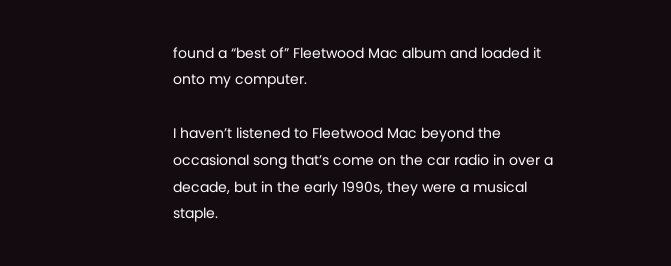found a “best of” Fleetwood Mac album and loaded it onto my computer.

I haven’t listened to Fleetwood Mac beyond the occasional song that’s come on the car radio in over a decade, but in the early 1990s, they were a musical staple.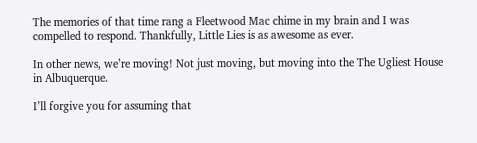The memories of that time rang a Fleetwood Mac chime in my brain and I was compelled to respond. Thankfully, Little Lies is as awesome as ever.

In other news, we’re moving! Not just moving, but moving into the The Ugliest House in Albuquerque.

I’ll forgive you for assuming that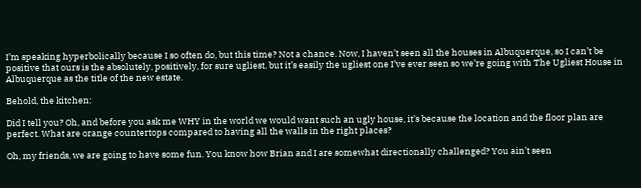I’m speaking hyperbolically because I so often do, but this time? Not a chance. Now, I haven’t seen all the houses in Albuquerque, so I can’t be positive that ours is the absolutely, positively, for sure ugliest, but it’s easily the ugliest one I’ve ever seen so we’re going with The Ugliest House in Albuquerque as the title of the new estate.

Behold, the kitchen:

Did I tell you? Oh, and before you ask me WHY in the world we would want such an ugly house, it’s because the location and the floor plan are perfect. What are orange countertops compared to having all the walls in the right places?

Oh, my friends, we are going to have some fun. You know how Brian and I are somewhat directionally challenged? You ain’t seen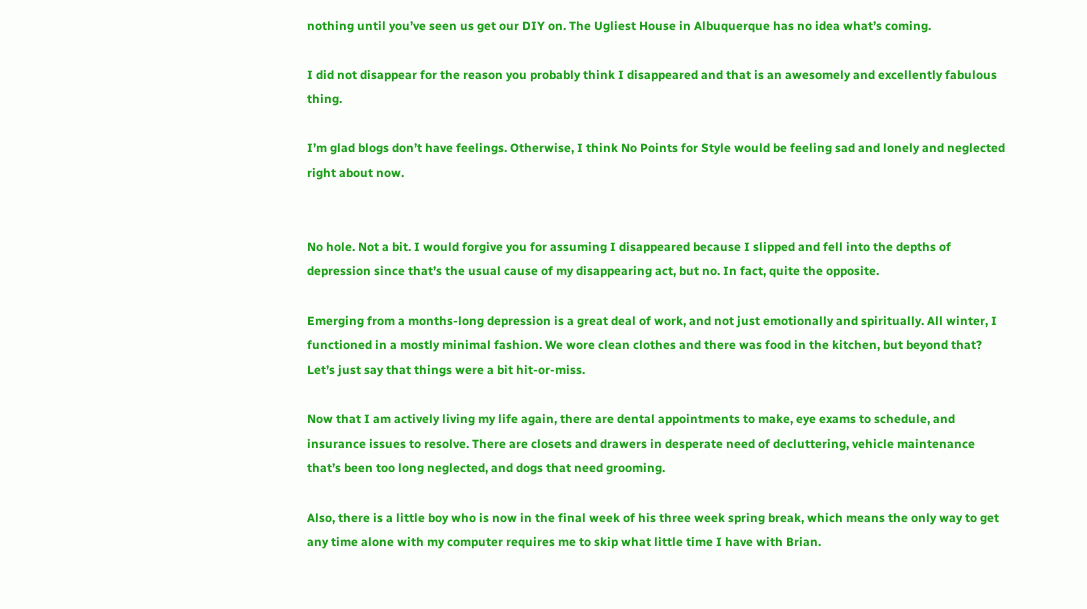nothing until you’ve seen us get our DIY on. The Ugliest House in Albuquerque has no idea what’s coming.

I did not disappear for the reason you probably think I disappeared and that is an awesomely and excellently fabulous thing.

I’m glad blogs don’t have feelings. Otherwise, I think No Points for Style would be feeling sad and lonely and neglected right about now.


No hole. Not a bit. I would forgive you for assuming I disappeared because I slipped and fell into the depths of depression since that’s the usual cause of my disappearing act, but no. In fact, quite the opposite.

Emerging from a months-long depression is a great deal of work, and not just emotionally and spiritually. All winter, I functioned in a mostly minimal fashion. We wore clean clothes and there was food in the kitchen, but beyond that? Let’s just say that things were a bit hit-or-miss.

Now that I am actively living my life again, there are dental appointments to make, eye exams to schedule, and insurance issues to resolve. There are closets and drawers in desperate need of decluttering, vehicle maintenance that’s been too long neglected, and dogs that need grooming.

Also, there is a little boy who is now in the final week of his three week spring break, which means the only way to get any time alone with my computer requires me to skip what little time I have with Brian.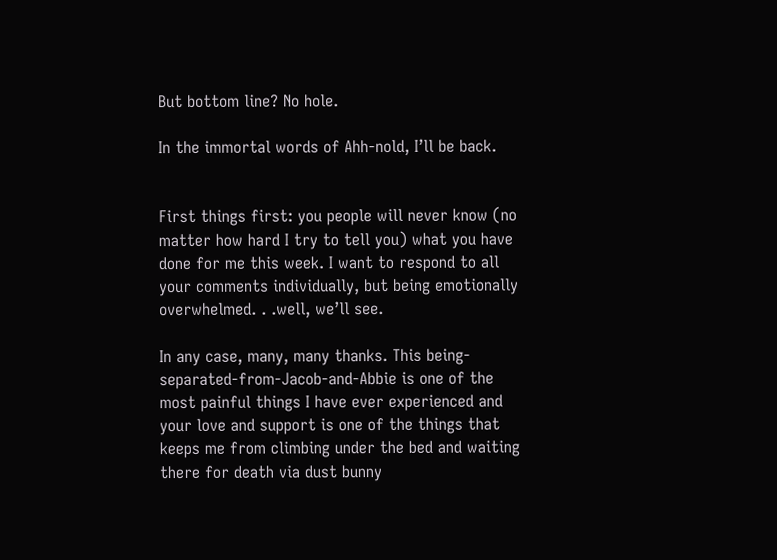But bottom line? No hole.

In the immortal words of Ahh-nold, I’ll be back.


First things first: you people will never know (no matter how hard I try to tell you) what you have done for me this week. I want to respond to all your comments individually, but being emotionally overwhelmed. . .well, we’ll see.

In any case, many, many thanks. This being-separated-from-Jacob-and-Abbie is one of the most painful things I have ever experienced and your love and support is one of the things that keeps me from climbing under the bed and waiting there for death via dust bunny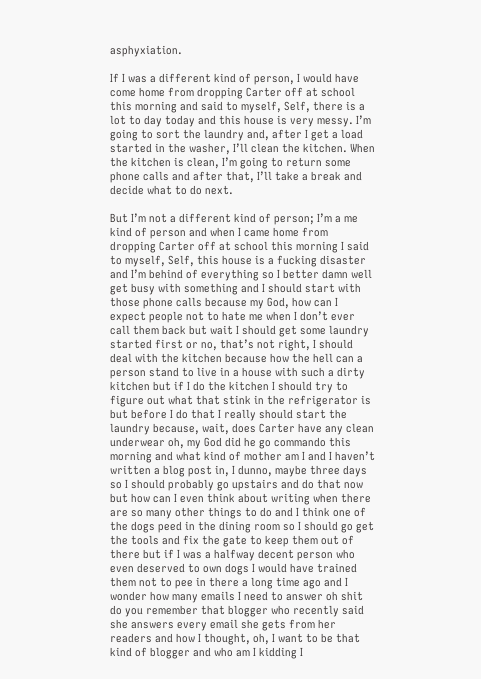asphyxiation.

If I was a different kind of person, I would have come home from dropping Carter off at school this morning and said to myself, Self, there is a lot to day today and this house is very messy. I’m going to sort the laundry and, after I get a load started in the washer, I’ll clean the kitchen. When the kitchen is clean, I’m going to return some phone calls and after that, I’ll take a break and decide what to do next.

But I’m not a different kind of person; I’m a me kind of person and when I came home from dropping Carter off at school this morning I said to myself, Self, this house is a fucking disaster and I’m behind of everything so I better damn well get busy with something and I should start with those phone calls because my God, how can I expect people not to hate me when I don’t ever call them back but wait I should get some laundry started first or no, that’s not right, I should deal with the kitchen because how the hell can a person stand to live in a house with such a dirty kitchen but if I do the kitchen I should try to figure out what that stink in the refrigerator is but before I do that I really should start the laundry because, wait, does Carter have any clean underwear oh, my God did he go commando this morning and what kind of mother am I and I haven’t written a blog post in, I dunno, maybe three days so I should probably go upstairs and do that now but how can I even think about writing when there are so many other things to do and I think one of the dogs peed in the dining room so I should go get the tools and fix the gate to keep them out of there but if I was a halfway decent person who even deserved to own dogs I would have trained them not to pee in there a long time ago and I wonder how many emails I need to answer oh shit do you remember that blogger who recently said she answers every email she gets from her readers and how I thought, oh, I want to be that kind of blogger and who am I kidding I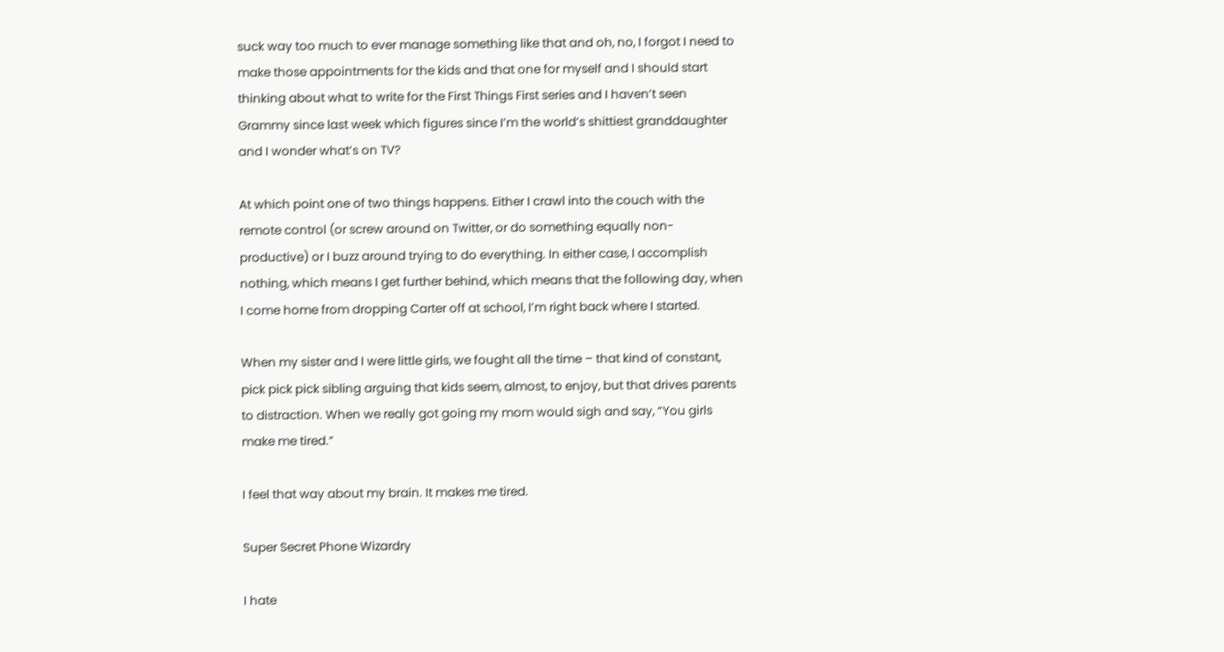suck way too much to ever manage something like that and oh, no, I forgot I need to make those appointments for the kids and that one for myself and I should start thinking about what to write for the First Things First series and I haven’t seen Grammy since last week which figures since I’m the world’s shittiest granddaughter and I wonder what’s on TV?

At which point one of two things happens. Either I crawl into the couch with the remote control (or screw around on Twitter, or do something equally non-productive) or I buzz around trying to do everything. In either case, I accomplish nothing, which means I get further behind, which means that the following day, when I come home from dropping Carter off at school, I’m right back where I started.

When my sister and I were little girls, we fought all the time – that kind of constant, pick pick pick sibling arguing that kids seem, almost, to enjoy, but that drives parents to distraction. When we really got going my mom would sigh and say, “You girls make me tired.”

I feel that way about my brain. It makes me tired.

Super Secret Phone Wizardry

I hate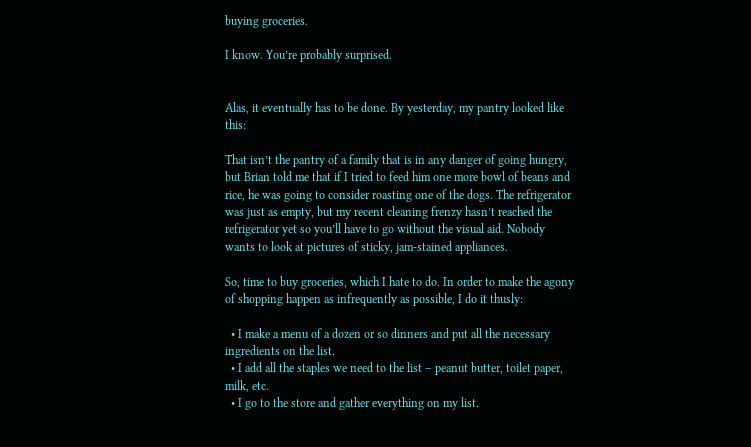buying groceries.

I know. You’re probably surprised.


Alas, it eventually has to be done. By yesterday, my pantry looked like this:

That isn’t the pantry of a family that is in any danger of going hungry, but Brian told me that if I tried to feed him one more bowl of beans and rice, he was going to consider roasting one of the dogs. The refrigerator was just as empty, but my recent cleaning frenzy hasn’t reached the refrigerator yet so you’ll have to go without the visual aid. Nobody wants to look at pictures of sticky, jam-stained appliances.

So, time to buy groceries, which I hate to do. In order to make the agony of shopping happen as infrequently as possible, I do it thusly:

  • I make a menu of a dozen or so dinners and put all the necessary ingredients on the list.
  • I add all the staples we need to the list – peanut butter, toilet paper, milk, etc.
  • I go to the store and gather everything on my list.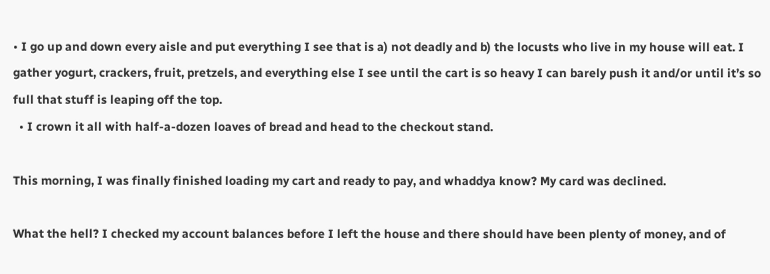• I go up and down every aisle and put everything I see that is a) not deadly and b) the locusts who live in my house will eat. I gather yogurt, crackers, fruit, pretzels, and everything else I see until the cart is so heavy I can barely push it and/or until it’s so full that stuff is leaping off the top.
  • I crown it all with half-a-dozen loaves of bread and head to the checkout stand.

This morning, I was finally finished loading my cart and ready to pay, and whaddya know? My card was declined.

What the hell? I checked my account balances before I left the house and there should have been plenty of money, and of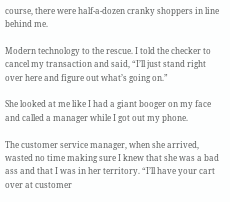course, there were half-a-dozen cranky shoppers in line behind me.

Modern technology to the rescue. I told the checker to cancel my transaction and said, “I’ll just stand right over here and figure out what’s going on.”

She looked at me like I had a giant booger on my face and called a manager while I got out my phone.

The customer service manager, when she arrived, wasted no time making sure I knew that she was a bad ass and that I was in her territory. “I’ll have your cart over at customer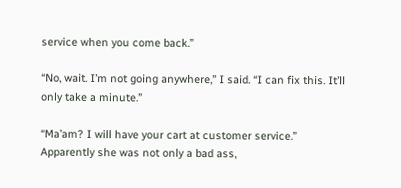service when you come back.”

“No, wait. I’m not going anywhere,” I said. “I can fix this. It’ll only take a minute.”

“Ma’am? I will have your cart at customer service.” Apparently she was not only a bad ass,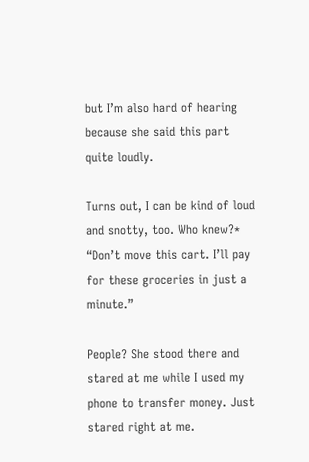but I’m also hard of hearing because she said this part quite loudly.

Turns out, I can be kind of loud and snotty, too. Who knew?* “Don’t move this cart. I’ll pay for these groceries in just a minute.”

People? She stood there and stared at me while I used my phone to transfer money. Just stared right at me.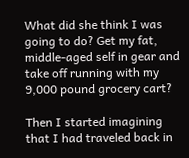What did she think I was going to do? Get my fat, middle-aged self in gear and take off running with my 9,000 pound grocery cart?

Then I started imagining that I had traveled back in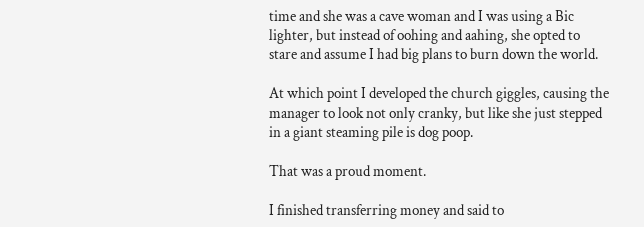time and she was a cave woman and I was using a Bic lighter, but instead of oohing and aahing, she opted to stare and assume I had big plans to burn down the world.

At which point I developed the church giggles, causing the manager to look not only cranky, but like she just stepped in a giant steaming pile is dog poop.

That was a proud moment.

I finished transferring money and said to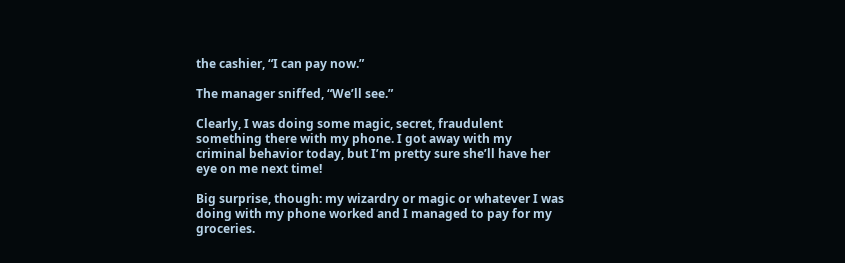the cashier, “I can pay now.”

The manager sniffed, “We’ll see.”

Clearly, I was doing some magic, secret, fraudulent something there with my phone. I got away with my criminal behavior today, but I’m pretty sure she’ll have her eye on me next time!

Big surprise, though: my wizardry or magic or whatever I was doing with my phone worked and I managed to pay for my groceries.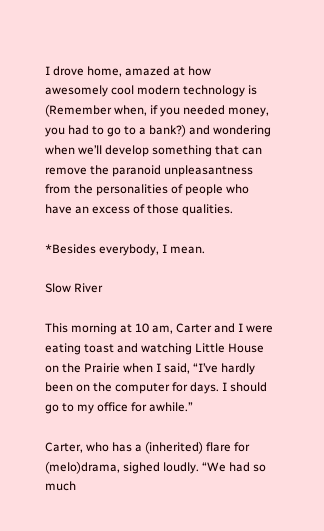I drove home, amazed at how awesomely cool modern technology is (Remember when, if you needed money, you had to go to a bank?) and wondering when we’ll develop something that can remove the paranoid unpleasantness from the personalities of people who have an excess of those qualities.

*Besides everybody, I mean.

Slow River

This morning at 10 am, Carter and I were eating toast and watching Little House on the Prairie when I said, “I’ve hardly been on the computer for days. I should go to my office for awhile.”

Carter, who has a (inherited) flare for (melo)drama, sighed loudly. “We had so much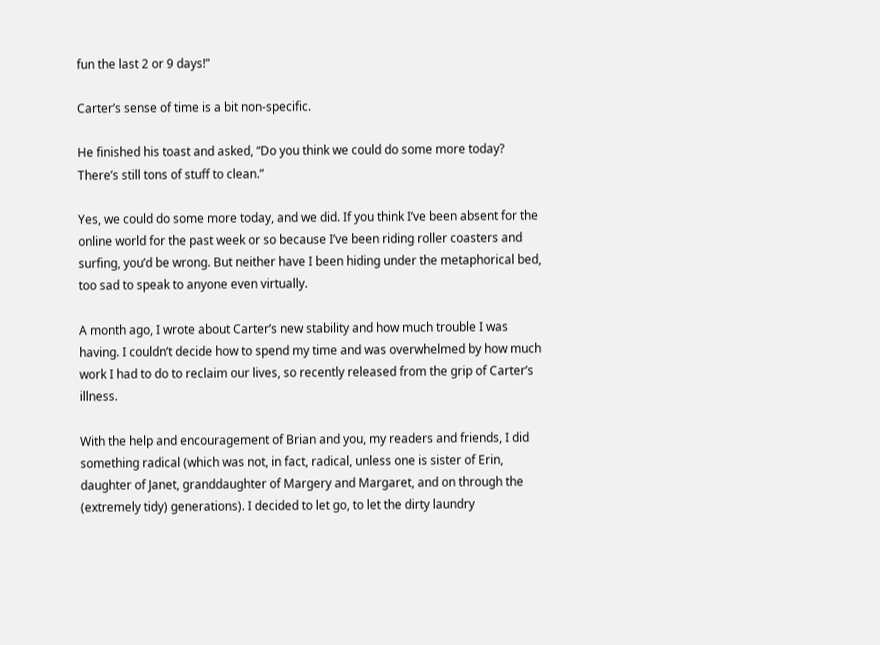fun the last 2 or 9 days!”

Carter’s sense of time is a bit non-specific.

He finished his toast and asked, “Do you think we could do some more today? There’s still tons of stuff to clean.”

Yes, we could do some more today, and we did. If you think I’ve been absent for the online world for the past week or so because I’ve been riding roller coasters and surfing, you’d be wrong. But neither have I been hiding under the metaphorical bed, too sad to speak to anyone even virtually.

A month ago, I wrote about Carter’s new stability and how much trouble I was having. I couldn’t decide how to spend my time and was overwhelmed by how much work I had to do to reclaim our lives, so recently released from the grip of Carter’s illness.

With the help and encouragement of Brian and you, my readers and friends, I did something radical (which was not, in fact, radical, unless one is sister of Erin, daughter of Janet, granddaughter of Margery and Margaret, and on through the (extremely tidy) generations). I decided to let go, to let the dirty laundry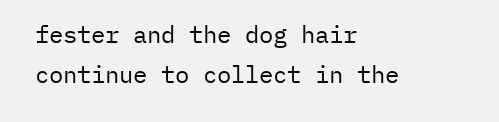fester and the dog hair continue to collect in the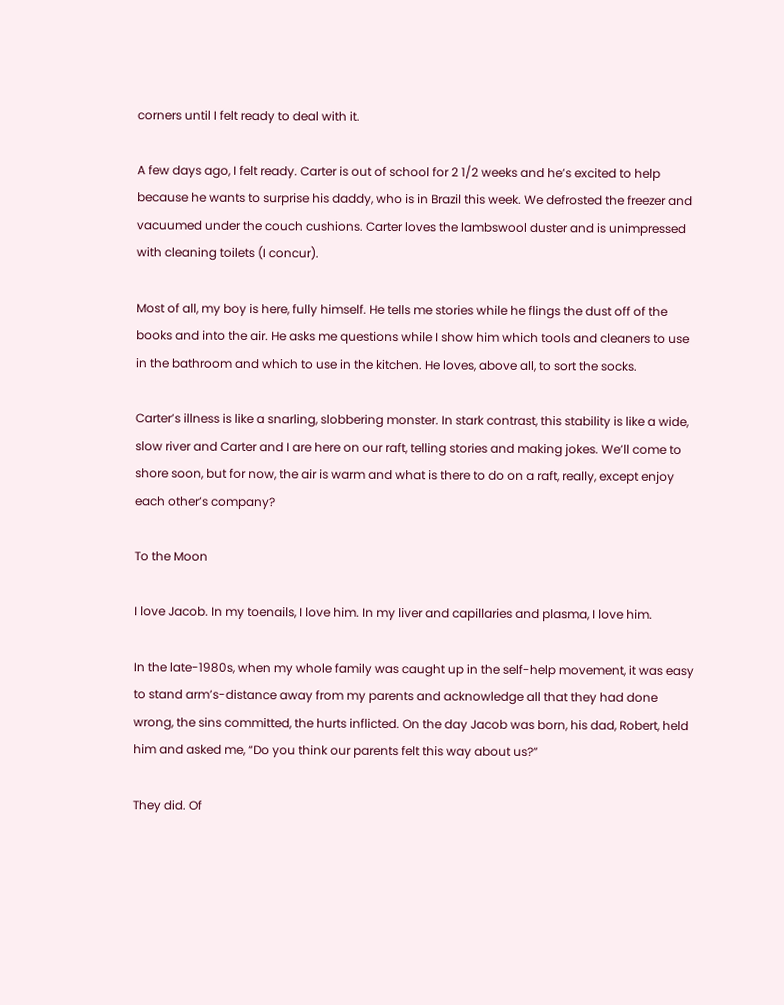corners until I felt ready to deal with it.

A few days ago, I felt ready. Carter is out of school for 2 1/2 weeks and he’s excited to help because he wants to surprise his daddy, who is in Brazil this week. We defrosted the freezer and vacuumed under the couch cushions. Carter loves the lambswool duster and is unimpressed with cleaning toilets (I concur).

Most of all, my boy is here, fully himself. He tells me stories while he flings the dust off of the books and into the air. He asks me questions while I show him which tools and cleaners to use in the bathroom and which to use in the kitchen. He loves, above all, to sort the socks.

Carter’s illness is like a snarling, slobbering monster. In stark contrast, this stability is like a wide, slow river and Carter and I are here on our raft, telling stories and making jokes. We’ll come to shore soon, but for now, the air is warm and what is there to do on a raft, really, except enjoy each other’s company?

To the Moon

I love Jacob. In my toenails, I love him. In my liver and capillaries and plasma, I love him.

In the late-1980s, when my whole family was caught up in the self-help movement, it was easy to stand arm’s-distance away from my parents and acknowledge all that they had done wrong, the sins committed, the hurts inflicted. On the day Jacob was born, his dad, Robert, held him and asked me, “Do you think our parents felt this way about us?”

They did. Of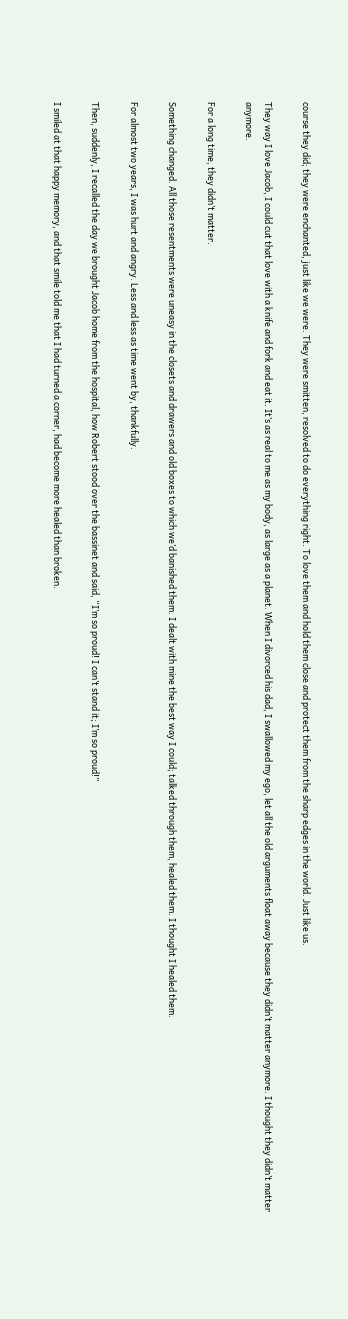course they did; they were enchanted, just like we were. They were smitten, resolved to do everything right. To love them and hold them close and protect them from the sharp edges in the world. Just like us.

They way I love Jacob, I could cut that love with a knife and fork and eat it. It’s as real to me as my body, as large as a planet. When I divorced his dad, I swallowed my ego, let all the old arguments float away because they didn’t matter anymore. I thought they didn’t matter anymore.

For a long time, they didn’t matter.

Something changed. All those resentments were uneasy in the closets and drawers and old boxes to which we’d banished them. I dealt with mine the best way I could; talked through them, healed them. I thought I healed them.

For almost two years, I was hurt and angry. Less and less as time went by, thankfully.

Then, suddenly, I recalled the day we brought Jacob home from the hospital, how Robert stood over the bassinet and said, “I’m so proud! I can’t stand it; I’m so proud!”

I smiled at that happy memory, and that smile told me that I had turned a corner, had become more healed than broken.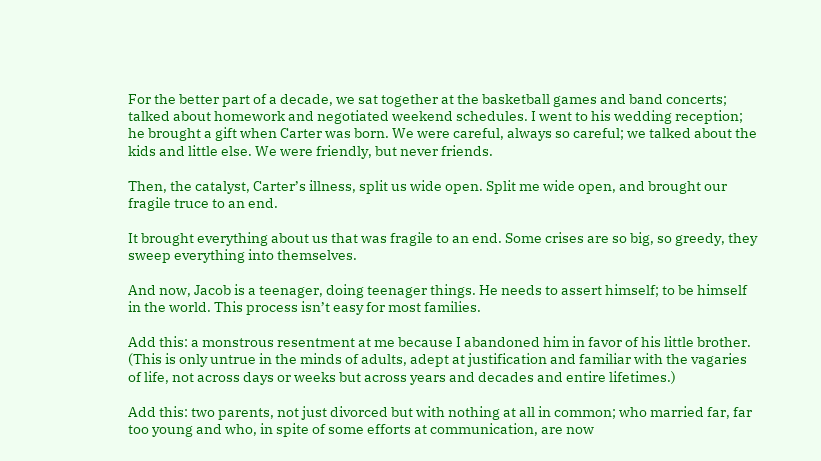For the better part of a decade, we sat together at the basketball games and band concerts; talked about homework and negotiated weekend schedules. I went to his wedding reception; he brought a gift when Carter was born. We were careful, always so careful; we talked about the kids and little else. We were friendly, but never friends.

Then, the catalyst, Carter’s illness, split us wide open. Split me wide open, and brought our fragile truce to an end.

It brought everything about us that was fragile to an end. Some crises are so big, so greedy, they sweep everything into themselves.

And now, Jacob is a teenager, doing teenager things. He needs to assert himself; to be himself in the world. This process isn’t easy for most families.

Add this: a monstrous resentment at me because I abandoned him in favor of his little brother. (This is only untrue in the minds of adults, adept at justification and familiar with the vagaries of life, not across days or weeks but across years and decades and entire lifetimes.)

Add this: two parents, not just divorced but with nothing at all in common; who married far, far too young and who, in spite of some efforts at communication, are now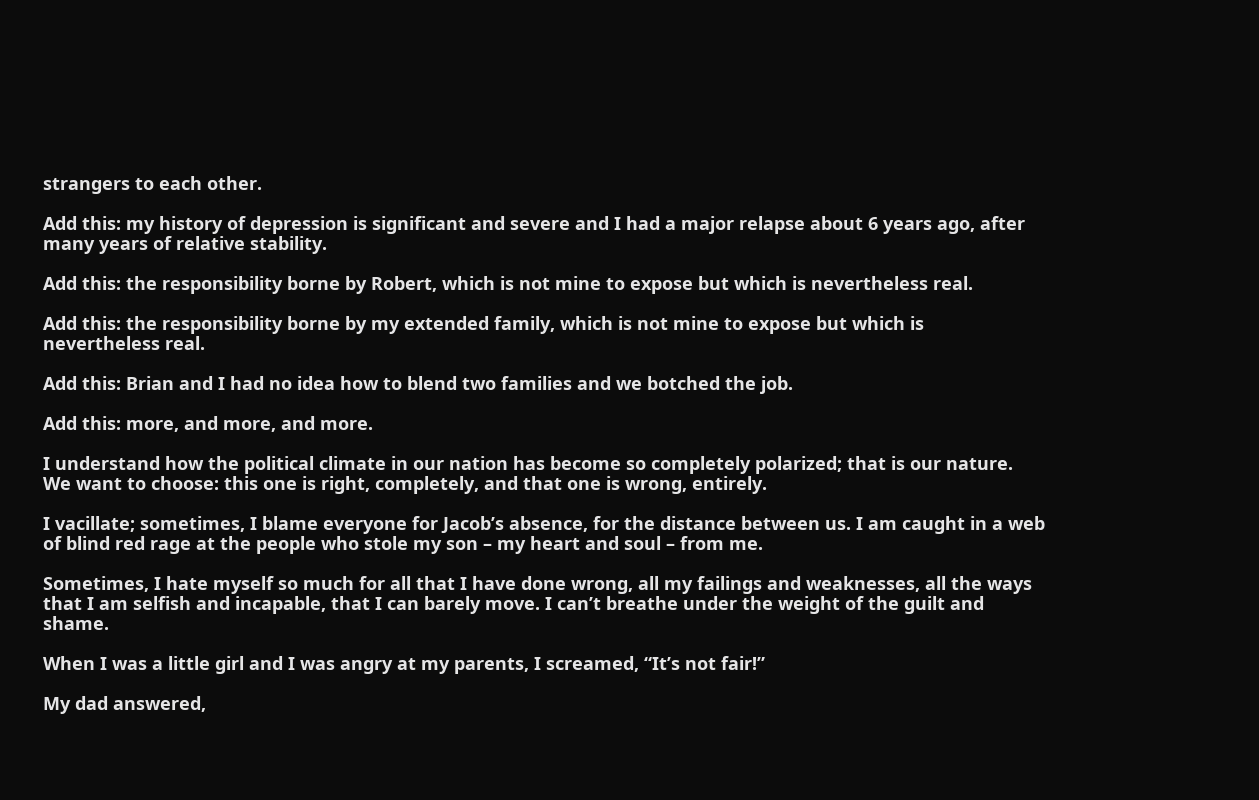strangers to each other.

Add this: my history of depression is significant and severe and I had a major relapse about 6 years ago, after many years of relative stability.

Add this: the responsibility borne by Robert, which is not mine to expose but which is nevertheless real.

Add this: the responsibility borne by my extended family, which is not mine to expose but which is nevertheless real.

Add this: Brian and I had no idea how to blend two families and we botched the job.

Add this: more, and more, and more.

I understand how the political climate in our nation has become so completely polarized; that is our nature. We want to choose: this one is right, completely, and that one is wrong, entirely.

I vacillate; sometimes, I blame everyone for Jacob’s absence, for the distance between us. I am caught in a web of blind red rage at the people who stole my son – my heart and soul – from me.

Sometimes, I hate myself so much for all that I have done wrong, all my failings and weaknesses, all the ways that I am selfish and incapable, that I can barely move. I can’t breathe under the weight of the guilt and shame.

When I was a little girl and I was angry at my parents, I screamed, “It’s not fair!”

My dad answered,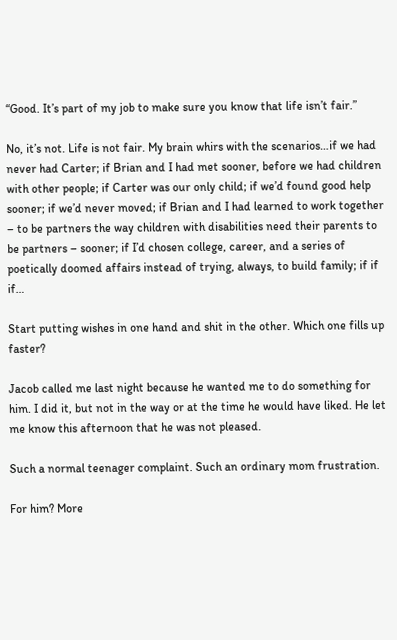“Good. It’s part of my job to make sure you know that life isn’t fair.”

No, it’s not. Life is not fair. My brain whirs with the scenarios…if we had never had Carter; if Brian and I had met sooner, before we had children with other people; if Carter was our only child; if we’d found good help sooner; if we’d never moved; if Brian and I had learned to work together – to be partners the way children with disabilities need their parents to be partners – sooner; if I’d chosen college, career, and a series of poetically doomed affairs instead of trying, always, to build family; if if if…

Start putting wishes in one hand and shit in the other. Which one fills up faster?

Jacob called me last night because he wanted me to do something for him. I did it, but not in the way or at the time he would have liked. He let me know this afternoon that he was not pleased.

Such a normal teenager complaint. Such an ordinary mom frustration.

For him? More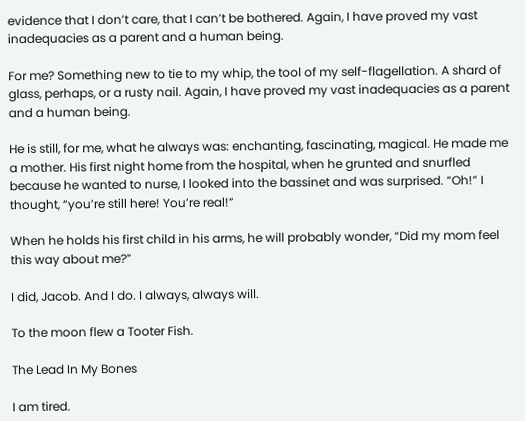evidence that I don’t care, that I can’t be bothered. Again, I have proved my vast inadequacies as a parent and a human being.

For me? Something new to tie to my whip, the tool of my self-flagellation. A shard of glass, perhaps, or a rusty nail. Again, I have proved my vast inadequacies as a parent and a human being.

He is still, for me, what he always was: enchanting, fascinating, magical. He made me a mother. His first night home from the hospital, when he grunted and snurfled because he wanted to nurse, I looked into the bassinet and was surprised. “Oh!” I thought, “you’re still here! You’re real!”

When he holds his first child in his arms, he will probably wonder, “Did my mom feel this way about me?”

I did, Jacob. And I do. I always, always will.

To the moon flew a Tooter Fish.

The Lead In My Bones

I am tired.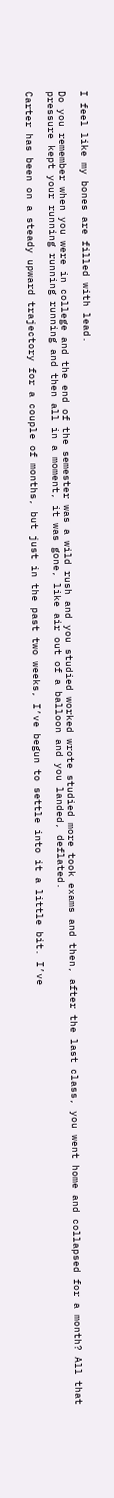I feel like my bones are filled with lead.

Do you remember when you were in college and the end of the semester was a wild rush and you studied worked wrote studied more took exams and then, after the last class, you went home and collapsed for a month? All that pressure kept your running running running and then all in a moment, it was gone, like air out of a balloon and you landed, deflated.

Carter has been on a steady upward trajectory for a couple of months, but just in the past two weeks, I’ve begun to settle into it a little bit. I’ve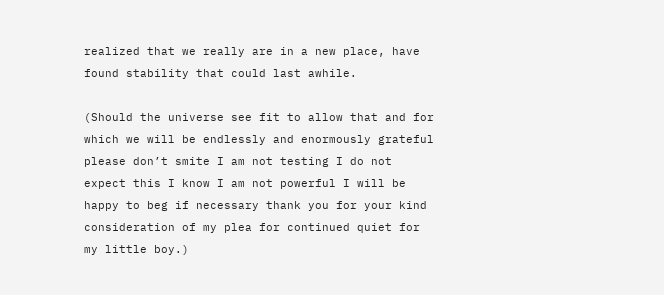realized that we really are in a new place, have found stability that could last awhile.

(Should the universe see fit to allow that and for which we will be endlessly and enormously grateful please don’t smite I am not testing I do not expect this I know I am not powerful I will be happy to beg if necessary thank you for your kind consideration of my plea for continued quiet for my little boy.)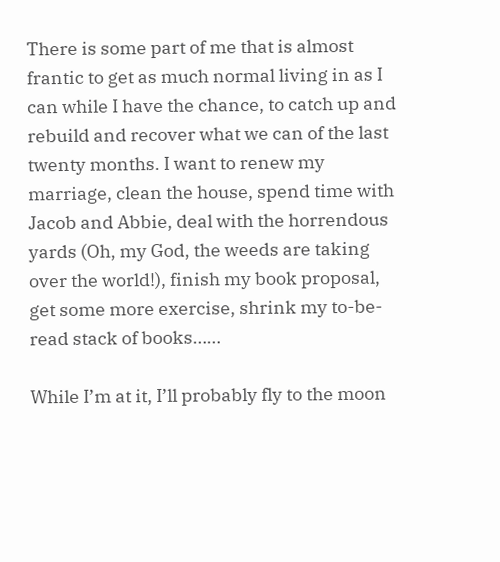There is some part of me that is almost frantic to get as much normal living in as I can while I have the chance, to catch up and rebuild and recover what we can of the last twenty months. I want to renew my marriage, clean the house, spend time with Jacob and Abbie, deal with the horrendous yards (Oh, my God, the weeds are taking over the world!), finish my book proposal, get some more exercise, shrink my to-be-read stack of books……

While I’m at it, I’ll probably fly to the moon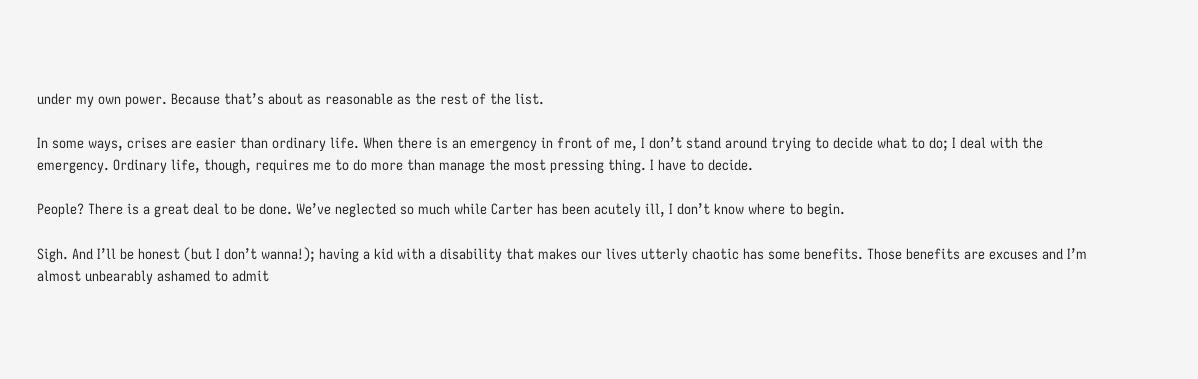under my own power. Because that’s about as reasonable as the rest of the list.

In some ways, crises are easier than ordinary life. When there is an emergency in front of me, I don’t stand around trying to decide what to do; I deal with the emergency. Ordinary life, though, requires me to do more than manage the most pressing thing. I have to decide.

People? There is a great deal to be done. We’ve neglected so much while Carter has been acutely ill, I don’t know where to begin.

Sigh. And I’ll be honest (but I don’t wanna!); having a kid with a disability that makes our lives utterly chaotic has some benefits. Those benefits are excuses and I’m almost unbearably ashamed to admit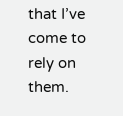that I’ve come to rely on them.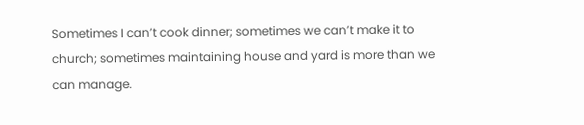Sometimes I can’t cook dinner; sometimes we can’t make it to church; sometimes maintaining house and yard is more than we can manage.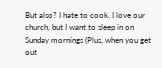But also? I hate to cook. I love our church, but I want to sleep in on Sunday mornings (Plus, when you get out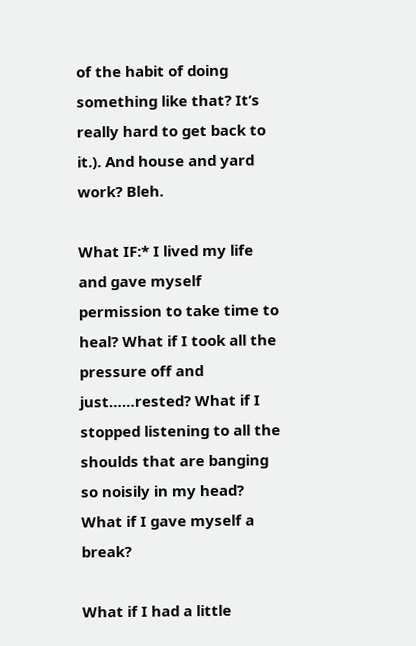of the habit of doing something like that? It’s really hard to get back to it.). And house and yard work? Bleh.

What IF:* I lived my life and gave myself permission to take time to heal? What if I took all the pressure off and just……rested? What if I stopped listening to all the shoulds that are banging so noisily in my head? What if I gave myself a break?

What if I had a little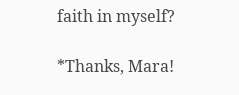faith in myself?

*Thanks, Mara!